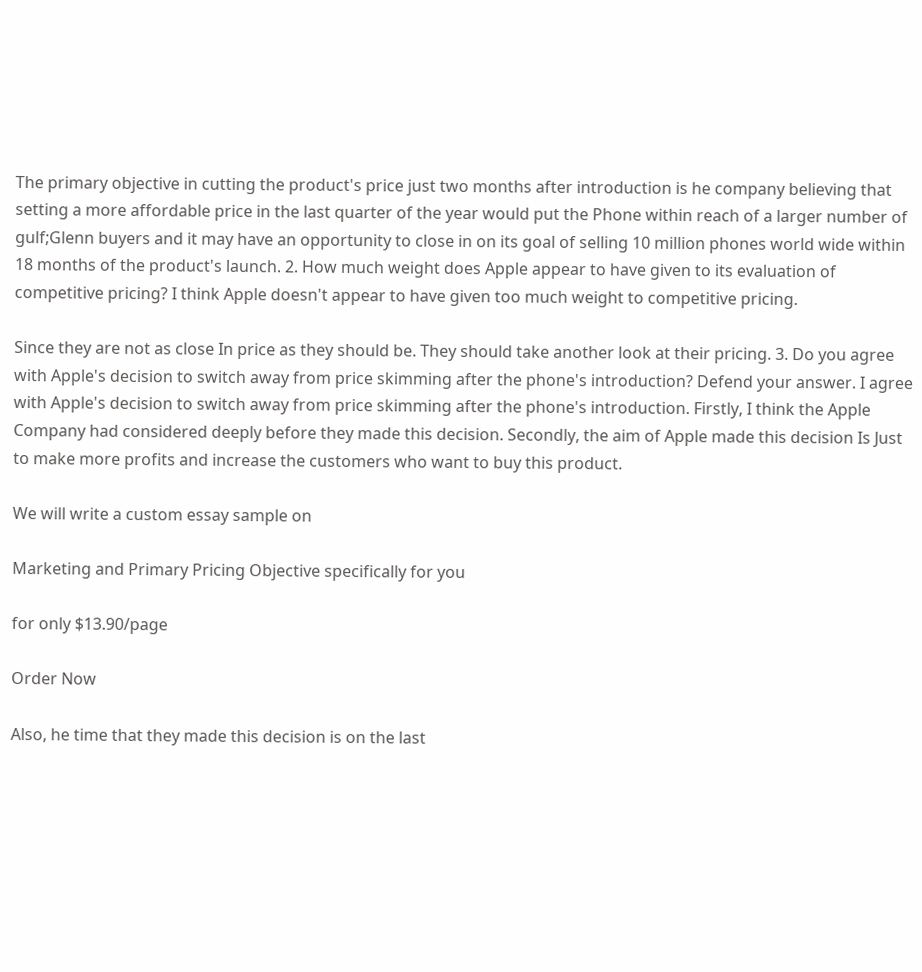The primary objective in cutting the product's price just two months after introduction is he company believing that setting a more affordable price in the last quarter of the year would put the Phone within reach of a larger number of gulf;Glenn buyers and it may have an opportunity to close in on its goal of selling 10 million phones world wide within 18 months of the product's launch. 2. How much weight does Apple appear to have given to its evaluation of competitive pricing? I think Apple doesn't appear to have given too much weight to competitive pricing.

Since they are not as close In price as they should be. They should take another look at their pricing. 3. Do you agree with Apple's decision to switch away from price skimming after the phone's introduction? Defend your answer. I agree with Apple's decision to switch away from price skimming after the phone's introduction. Firstly, I think the Apple Company had considered deeply before they made this decision. Secondly, the aim of Apple made this decision Is Just to make more profits and increase the customers who want to buy this product.

We will write a custom essay sample on

Marketing and Primary Pricing Objective specifically for you

for only $13.90/page

Order Now

Also, he time that they made this decision is on the last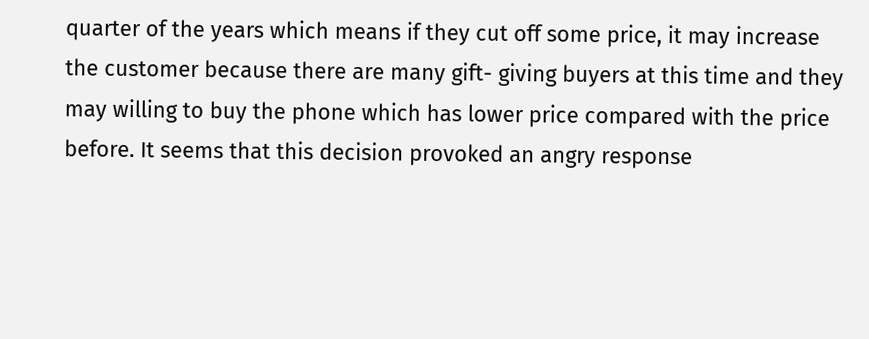quarter of the years which means if they cut off some price, it may increase the customer because there are many gift- giving buyers at this time and they may willing to buy the phone which has lower price compared with the price before. It seems that this decision provoked an angry response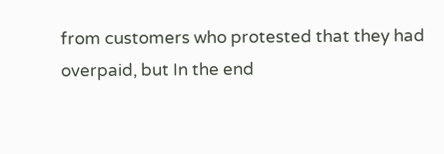from customers who protested that they had overpaid, but In the end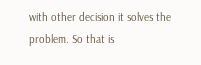with other decision it solves the problem. So that is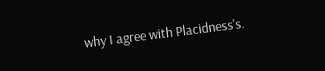why I agree with Placidness's.